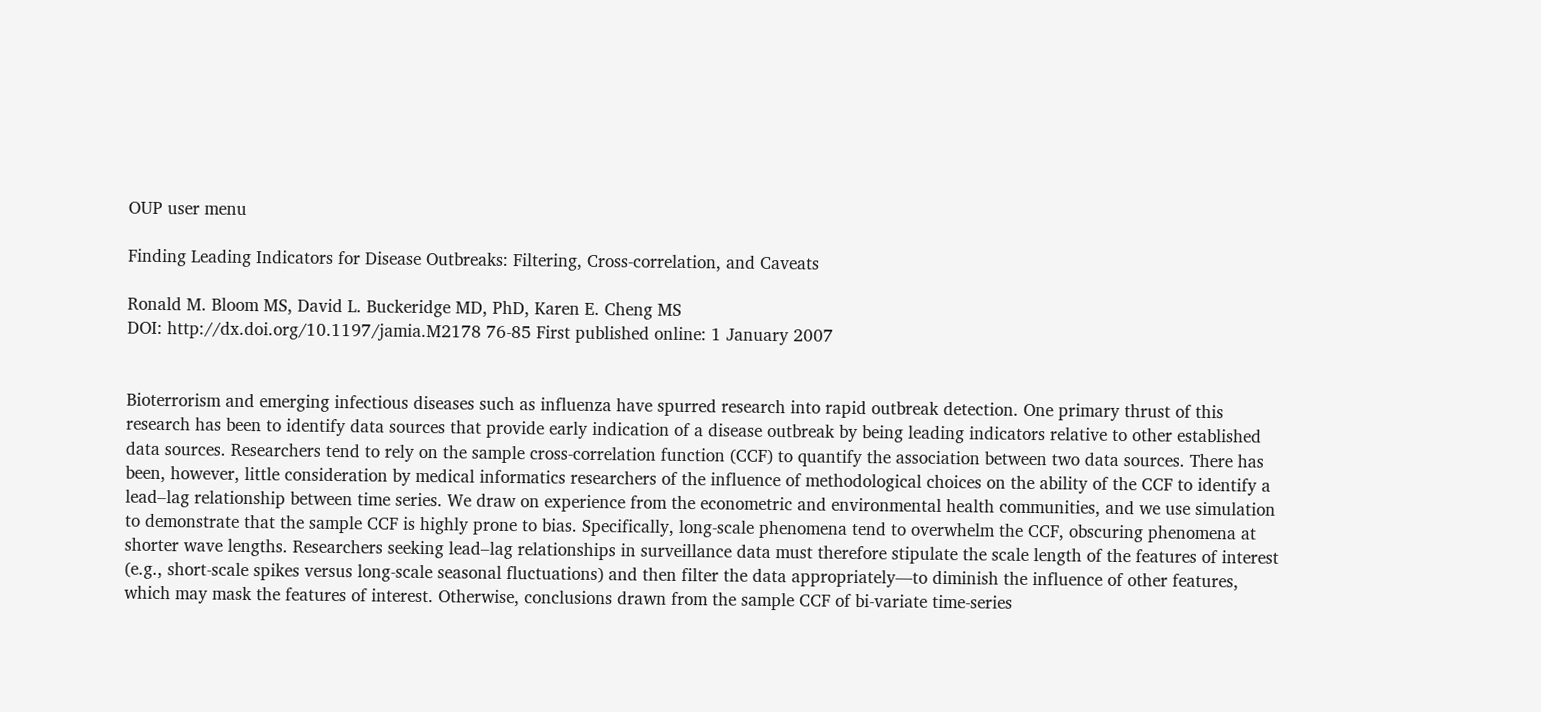OUP user menu

Finding Leading Indicators for Disease Outbreaks: Filtering, Cross-correlation, and Caveats

Ronald M. Bloom MS, David L. Buckeridge MD, PhD, Karen E. Cheng MS
DOI: http://dx.doi.org/10.1197/jamia.M2178 76-85 First published online: 1 January 2007


Bioterrorism and emerging infectious diseases such as influenza have spurred research into rapid outbreak detection. One primary thrust of this research has been to identify data sources that provide early indication of a disease outbreak by being leading indicators relative to other established data sources. Researchers tend to rely on the sample cross-correlation function (CCF) to quantify the association between two data sources. There has been, however, little consideration by medical informatics researchers of the influence of methodological choices on the ability of the CCF to identify a lead–lag relationship between time series. We draw on experience from the econometric and environmental health communities, and we use simulation to demonstrate that the sample CCF is highly prone to bias. Specifically, long-scale phenomena tend to overwhelm the CCF, obscuring phenomena at shorter wave lengths. Researchers seeking lead–lag relationships in surveillance data must therefore stipulate the scale length of the features of interest (e.g., short-scale spikes versus long-scale seasonal fluctuations) and then filter the data appropriately—to diminish the influence of other features, which may mask the features of interest. Otherwise, conclusions drawn from the sample CCF of bi-variate time-series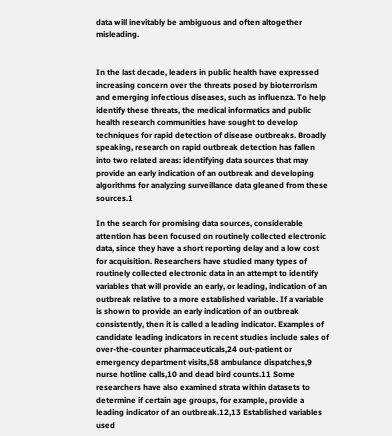data will inevitably be ambiguous and often altogether misleading.


In the last decade, leaders in public health have expressed increasing concern over the threats posed by bioterrorism and emerging infectious diseases, such as influenza. To help identify these threats, the medical informatics and public health research communities have sought to develop techniques for rapid detection of disease outbreaks. Broadly speaking, research on rapid outbreak detection has fallen into two related areas: identifying data sources that may provide an early indication of an outbreak and developing algorithms for analyzing surveillance data gleaned from these sources.1

In the search for promising data sources, considerable attention has been focused on routinely collected electronic data, since they have a short reporting delay and a low cost for acquisition. Researchers have studied many types of routinely collected electronic data in an attempt to identify variables that will provide an early, or leading, indication of an outbreak relative to a more established variable. If a variable is shown to provide an early indication of an outbreak consistently, then it is called a leading indicator. Examples of candidate leading indicators in recent studies include sales of over-the-counter pharmaceuticals,24 out-patient or emergency department visits,58 ambulance dispatches,9 nurse hotline calls,10 and dead bird counts.11 Some researchers have also examined strata within datasets to determine if certain age groups, for example, provide a leading indicator of an outbreak.12,13 Established variables used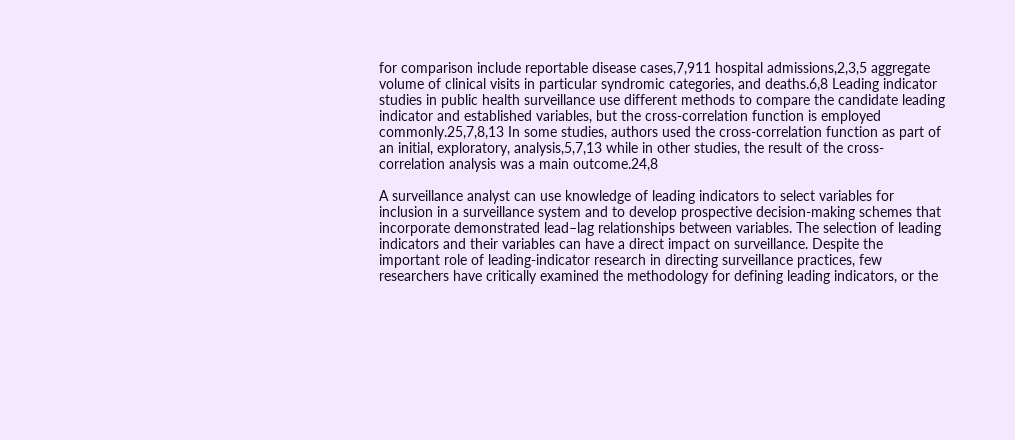for comparison include reportable disease cases,7,911 hospital admissions,2,3,5 aggregate volume of clinical visits in particular syndromic categories, and deaths.6,8 Leading indicator studies in public health surveillance use different methods to compare the candidate leading indicator and established variables, but the cross-correlation function is employed commonly.25,7,8,13 In some studies, authors used the cross-correlation function as part of an initial, exploratory, analysis,5,7,13 while in other studies, the result of the cross-correlation analysis was a main outcome.24,8

A surveillance analyst can use knowledge of leading indicators to select variables for inclusion in a surveillance system and to develop prospective decision-making schemes that incorporate demonstrated lead–lag relationships between variables. The selection of leading indicators and their variables can have a direct impact on surveillance. Despite the important role of leading-indicator research in directing surveillance practices, few researchers have critically examined the methodology for defining leading indicators, or the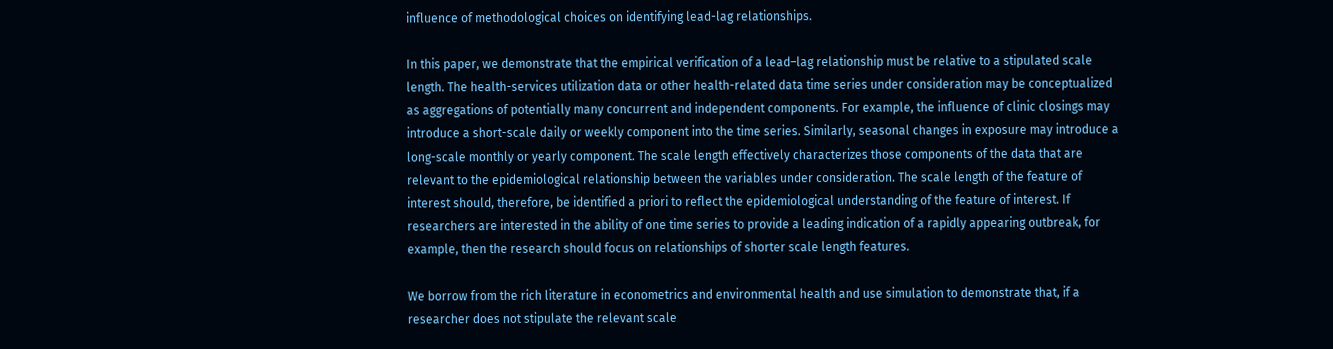influence of methodological choices on identifying lead-lag relationships.

In this paper, we demonstrate that the empirical verification of a lead–lag relationship must be relative to a stipulated scale length. The health-services utilization data or other health-related data time series under consideration may be conceptualized as aggregations of potentially many concurrent and independent components. For example, the influence of clinic closings may introduce a short-scale daily or weekly component into the time series. Similarly, seasonal changes in exposure may introduce a long-scale monthly or yearly component. The scale length effectively characterizes those components of the data that are relevant to the epidemiological relationship between the variables under consideration. The scale length of the feature of interest should, therefore, be identified a priori to reflect the epidemiological understanding of the feature of interest. If researchers are interested in the ability of one time series to provide a leading indication of a rapidly appearing outbreak, for example, then the research should focus on relationships of shorter scale length features.

We borrow from the rich literature in econometrics and environmental health and use simulation to demonstrate that, if a researcher does not stipulate the relevant scale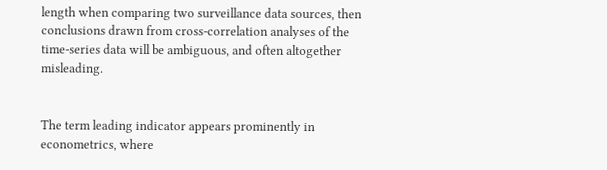length when comparing two surveillance data sources, then conclusions drawn from cross-correlation analyses of the time-series data will be ambiguous, and often altogether misleading.


The term leading indicator appears prominently in econometrics, where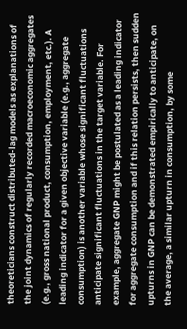theoreticians construct distributed-lag models as explanations of the joint dynamics of regularly recorded macroeconomic aggregates (e.g., gross national product, consumption, employment, etc.). A leading indicator for a given objective variable (e.g., aggregate consumption) is another variable whose significant fluctuations anticipate significant fluctuations in the target variable. For example, aggregate GNP might be postulated as a leading indicator for aggregate consumption and if this relation persists, then sudden upturns in GNP can be demonstrated empirically to anticipate, on the average, a similar upturn in consumption, by some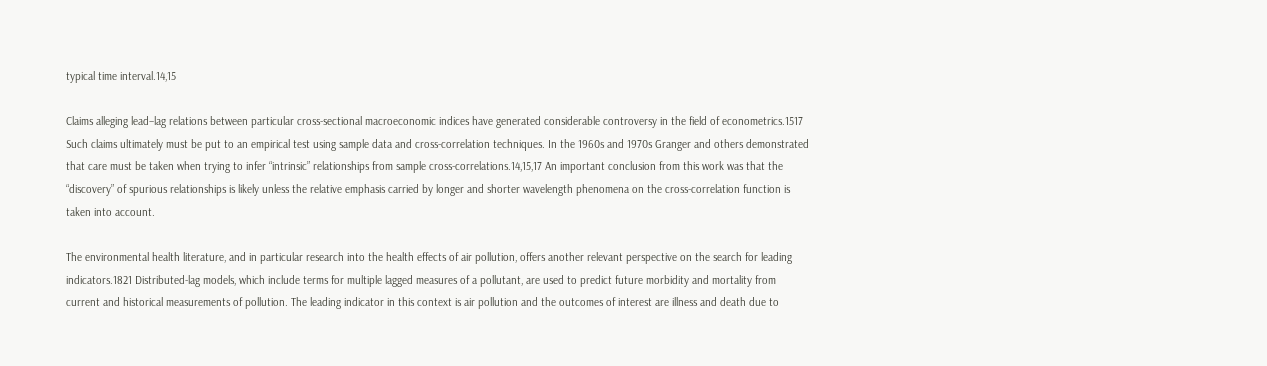typical time interval.14,15

Claims alleging lead–lag relations between particular cross-sectional macroeconomic indices have generated considerable controversy in the field of econometrics.1517 Such claims ultimately must be put to an empirical test using sample data and cross-correlation techniques. In the 1960s and 1970s Granger and others demonstrated that care must be taken when trying to infer “intrinsic” relationships from sample cross-correlations.14,15,17 An important conclusion from this work was that the “discovery” of spurious relationships is likely unless the relative emphasis carried by longer and shorter wavelength phenomena on the cross-correlation function is taken into account.

The environmental health literature, and in particular research into the health effects of air pollution, offers another relevant perspective on the search for leading indicators.1821 Distributed-lag models, which include terms for multiple lagged measures of a pollutant, are used to predict future morbidity and mortality from current and historical measurements of pollution. The leading indicator in this context is air pollution and the outcomes of interest are illness and death due to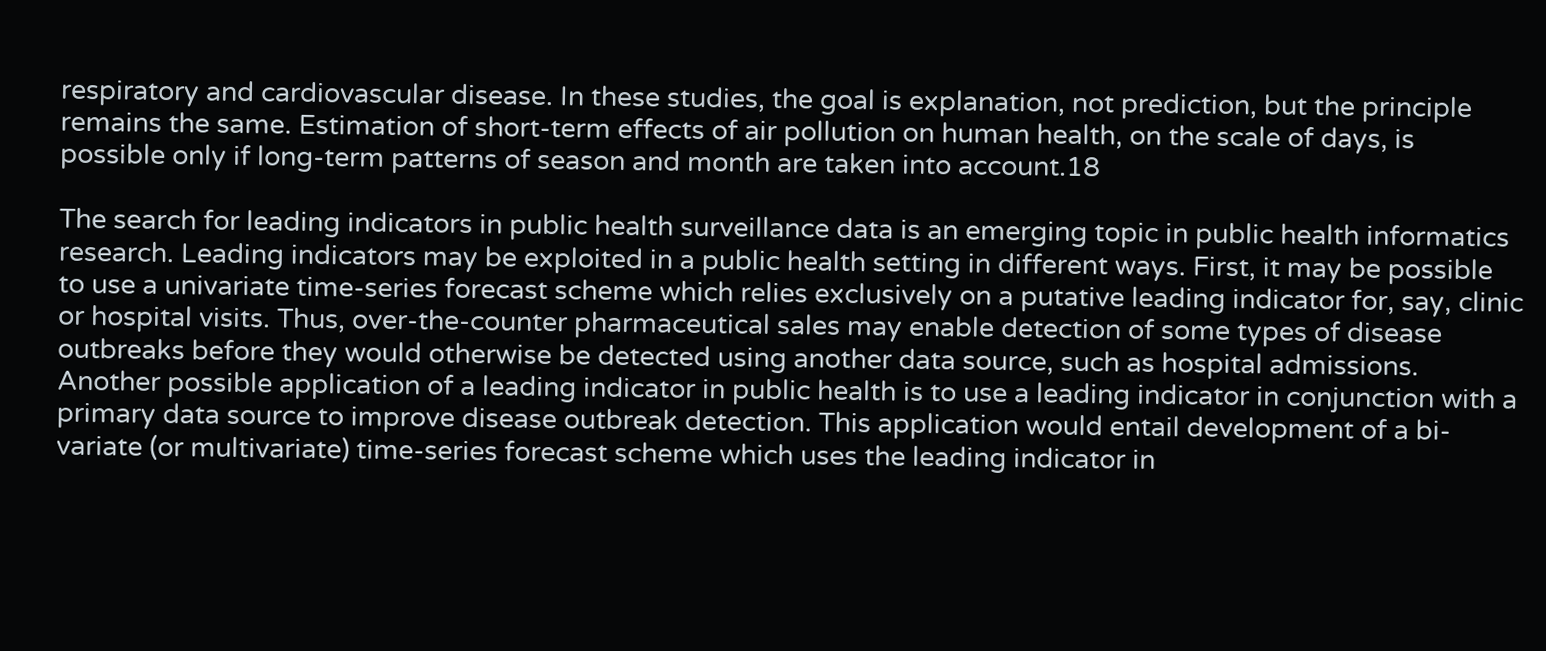respiratory and cardiovascular disease. In these studies, the goal is explanation, not prediction, but the principle remains the same. Estimation of short-term effects of air pollution on human health, on the scale of days, is possible only if long-term patterns of season and month are taken into account.18

The search for leading indicators in public health surveillance data is an emerging topic in public health informatics research. Leading indicators may be exploited in a public health setting in different ways. First, it may be possible to use a univariate time-series forecast scheme which relies exclusively on a putative leading indicator for, say, clinic or hospital visits. Thus, over-the-counter pharmaceutical sales may enable detection of some types of disease outbreaks before they would otherwise be detected using another data source, such as hospital admissions. Another possible application of a leading indicator in public health is to use a leading indicator in conjunction with a primary data source to improve disease outbreak detection. This application would entail development of a bi-variate (or multivariate) time-series forecast scheme which uses the leading indicator in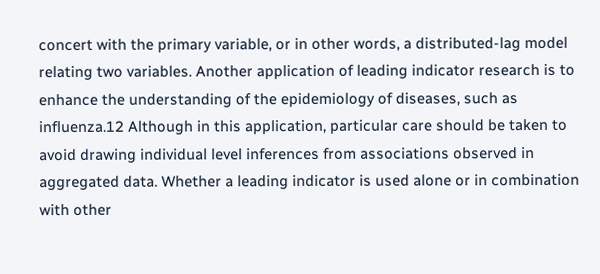concert with the primary variable, or in other words, a distributed-lag model relating two variables. Another application of leading indicator research is to enhance the understanding of the epidemiology of diseases, such as influenza.12 Although in this application, particular care should be taken to avoid drawing individual level inferences from associations observed in aggregated data. Whether a leading indicator is used alone or in combination with other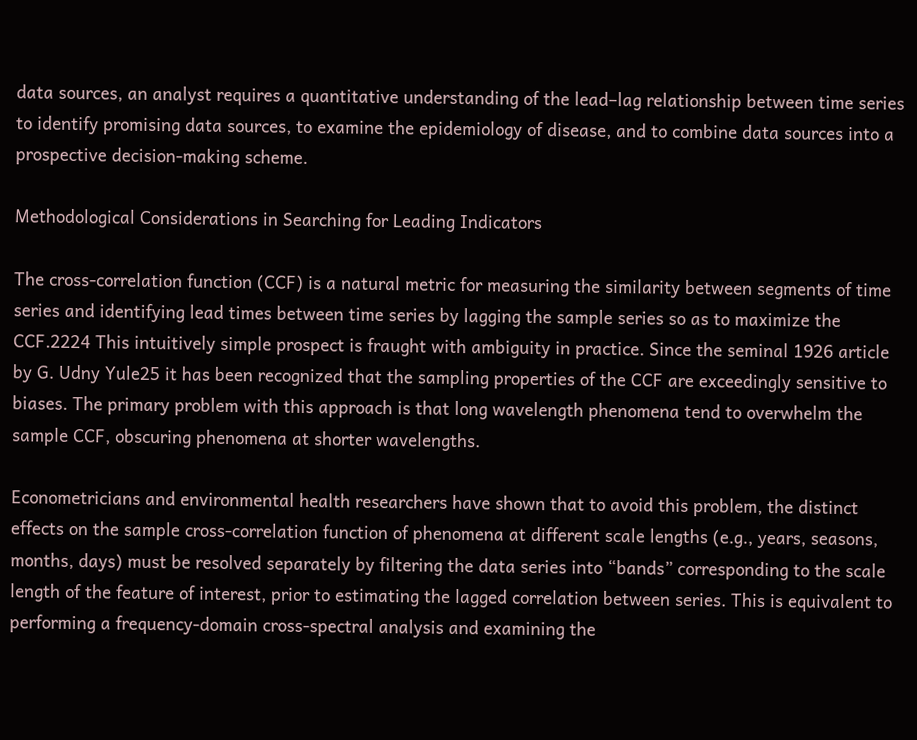data sources, an analyst requires a quantitative understanding of the lead–lag relationship between time series to identify promising data sources, to examine the epidemiology of disease, and to combine data sources into a prospective decision-making scheme.

Methodological Considerations in Searching for Leading Indicators

The cross-correlation function (CCF) is a natural metric for measuring the similarity between segments of time series and identifying lead times between time series by lagging the sample series so as to maximize the CCF.2224 This intuitively simple prospect is fraught with ambiguity in practice. Since the seminal 1926 article by G. Udny Yule25 it has been recognized that the sampling properties of the CCF are exceedingly sensitive to biases. The primary problem with this approach is that long wavelength phenomena tend to overwhelm the sample CCF, obscuring phenomena at shorter wavelengths.

Econometricians and environmental health researchers have shown that to avoid this problem, the distinct effects on the sample cross-correlation function of phenomena at different scale lengths (e.g., years, seasons, months, days) must be resolved separately by filtering the data series into “bands” corresponding to the scale length of the feature of interest, prior to estimating the lagged correlation between series. This is equivalent to performing a frequency-domain cross-spectral analysis and examining the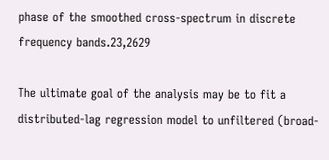phase of the smoothed cross-spectrum in discrete frequency bands.23,2629

The ultimate goal of the analysis may be to fit a distributed-lag regression model to unfiltered (broad-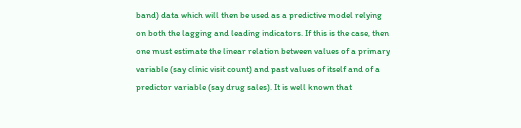band) data which will then be used as a predictive model relying on both the lagging and leading indicators. If this is the case, then one must estimate the linear relation between values of a primary variable (say clinic visit count) and past values of itself and of a predictor variable (say drug sales). It is well known that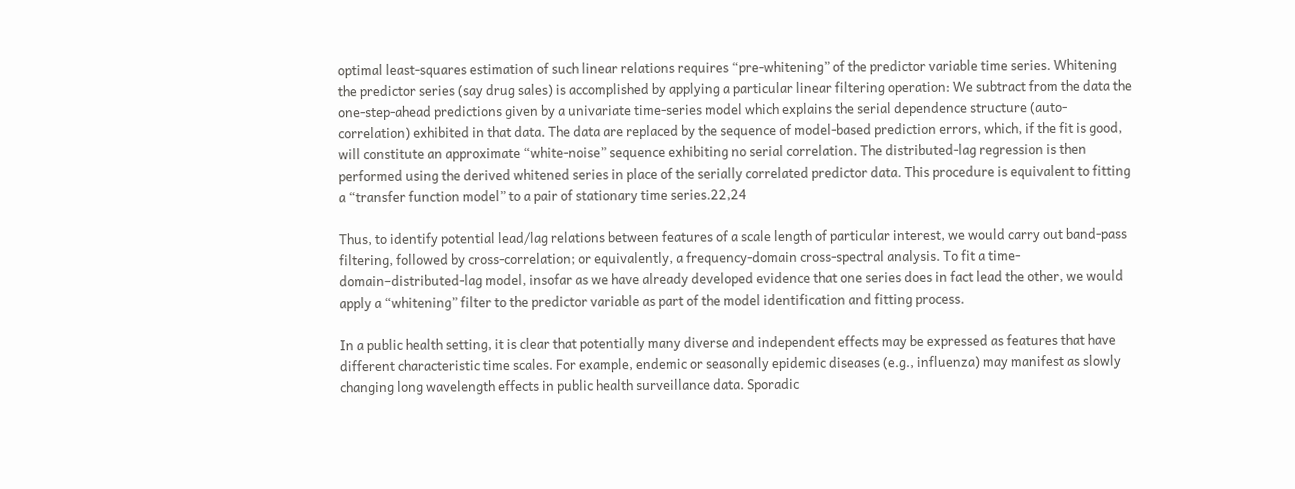optimal least-squares estimation of such linear relations requires “pre-whitening” of the predictor variable time series. Whitening the predictor series (say drug sales) is accomplished by applying a particular linear filtering operation: We subtract from the data the one-step-ahead predictions given by a univariate time-series model which explains the serial dependence structure (auto-correlation) exhibited in that data. The data are replaced by the sequence of model-based prediction errors, which, if the fit is good, will constitute an approximate “white-noise” sequence exhibiting no serial correlation. The distributed-lag regression is then performed using the derived whitened series in place of the serially correlated predictor data. This procedure is equivalent to fitting a “transfer function model” to a pair of stationary time series.22,24

Thus, to identify potential lead/lag relations between features of a scale length of particular interest, we would carry out band-pass filtering, followed by cross-correlation; or equivalently, a frequency-domain cross-spectral analysis. To fit a time-domain–distributed-lag model, insofar as we have already developed evidence that one series does in fact lead the other, we would apply a “whitening” filter to the predictor variable as part of the model identification and fitting process.

In a public health setting, it is clear that potentially many diverse and independent effects may be expressed as features that have different characteristic time scales. For example, endemic or seasonally epidemic diseases (e.g., influenza) may manifest as slowly changing long wavelength effects in public health surveillance data. Sporadic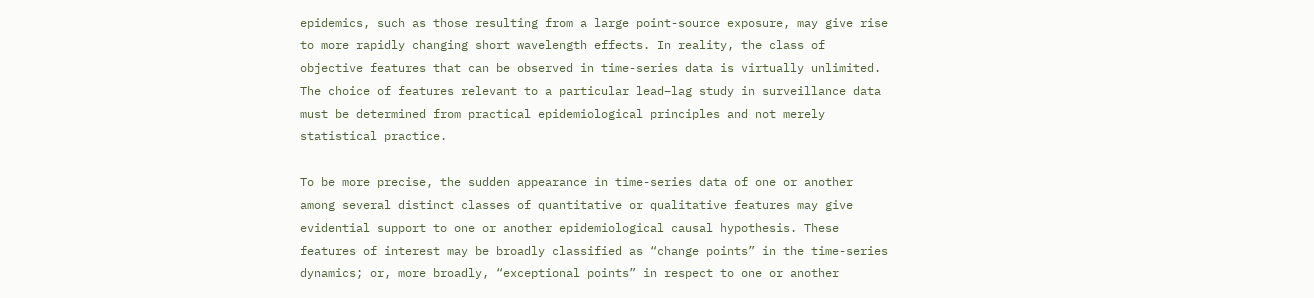epidemics, such as those resulting from a large point-source exposure, may give rise to more rapidly changing short wavelength effects. In reality, the class of objective features that can be observed in time-series data is virtually unlimited. The choice of features relevant to a particular lead–lag study in surveillance data must be determined from practical epidemiological principles and not merely statistical practice.

To be more precise, the sudden appearance in time-series data of one or another among several distinct classes of quantitative or qualitative features may give evidential support to one or another epidemiological causal hypothesis. These features of interest may be broadly classified as “change points” in the time-series dynamics; or, more broadly, “exceptional points” in respect to one or another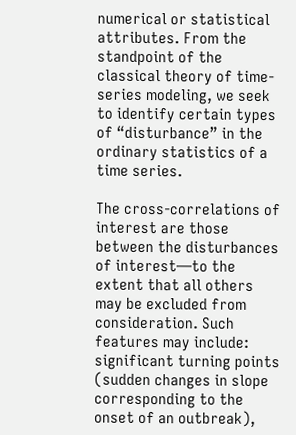numerical or statistical attributes. From the standpoint of the classical theory of time-series modeling, we seek to identify certain types of “disturbance” in the ordinary statistics of a time series.

The cross-correlations of interest are those between the disturbances of interest—to the extent that all others may be excluded from consideration. Such features may include: significant turning points (sudden changes in slope corresponding to the onset of an outbreak),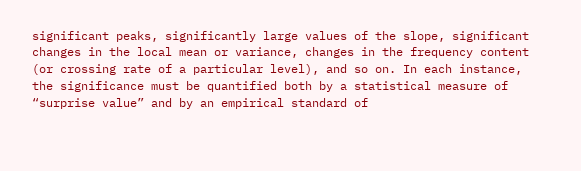significant peaks, significantly large values of the slope, significant changes in the local mean or variance, changes in the frequency content (or crossing rate of a particular level), and so on. In each instance, the significance must be quantified both by a statistical measure of “surprise value” and by an empirical standard of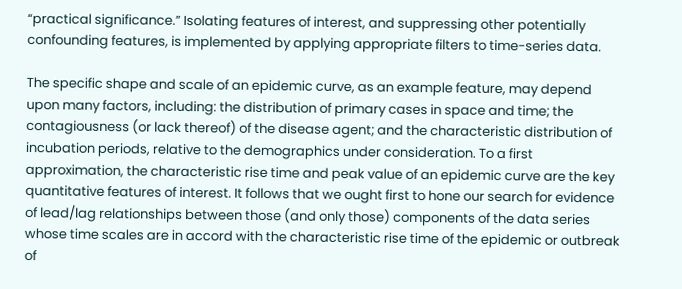“practical significance.” Isolating features of interest, and suppressing other potentially confounding features, is implemented by applying appropriate filters to time-series data.

The specific shape and scale of an epidemic curve, as an example feature, may depend upon many factors, including: the distribution of primary cases in space and time; the contagiousness (or lack thereof) of the disease agent; and the characteristic distribution of incubation periods, relative to the demographics under consideration. To a first approximation, the characteristic rise time and peak value of an epidemic curve are the key quantitative features of interest. It follows that we ought first to hone our search for evidence of lead/lag relationships between those (and only those) components of the data series whose time scales are in accord with the characteristic rise time of the epidemic or outbreak of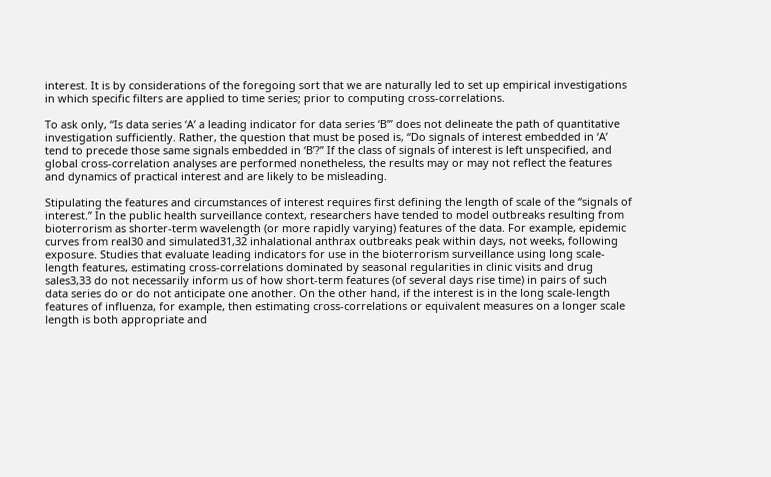interest. It is by considerations of the foregoing sort that we are naturally led to set up empirical investigations in which specific filters are applied to time series; prior to computing cross-correlations.

To ask only, “Is data series ‘A’ a leading indicator for data series ‘B’” does not delineate the path of quantitative investigation sufficiently. Rather, the question that must be posed is, “Do signals of interest embedded in ‘A’ tend to precede those same signals embedded in ‘B’?” If the class of signals of interest is left unspecified, and global cross-correlation analyses are performed nonetheless, the results may or may not reflect the features and dynamics of practical interest and are likely to be misleading.

Stipulating the features and circumstances of interest requires first defining the length of scale of the “signals of interest.” In the public health surveillance context, researchers have tended to model outbreaks resulting from bioterrorism as shorter-term wavelength (or more rapidly varying) features of the data. For example, epidemic curves from real30 and simulated31,32 inhalational anthrax outbreaks peak within days, not weeks, following exposure. Studies that evaluate leading indicators for use in the bioterrorism surveillance using long scale-length features, estimating cross-correlations dominated by seasonal regularities in clinic visits and drug sales3,33 do not necessarily inform us of how short-term features (of several days rise time) in pairs of such data series do or do not anticipate one another. On the other hand, if the interest is in the long scale-length features of influenza, for example, then estimating cross-correlations or equivalent measures on a longer scale length is both appropriate and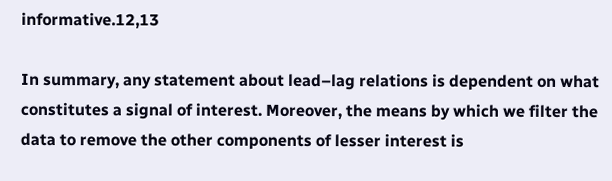informative.12,13

In summary, any statement about lead–lag relations is dependent on what constitutes a signal of interest. Moreover, the means by which we filter the data to remove the other components of lesser interest is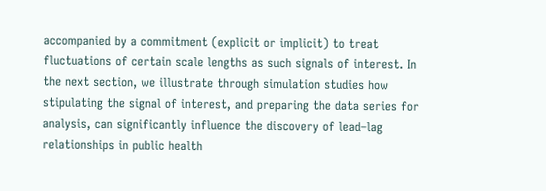accompanied by a commitment (explicit or implicit) to treat fluctuations of certain scale lengths as such signals of interest. In the next section, we illustrate through simulation studies how stipulating the signal of interest, and preparing the data series for analysis, can significantly influence the discovery of lead–lag relationships in public health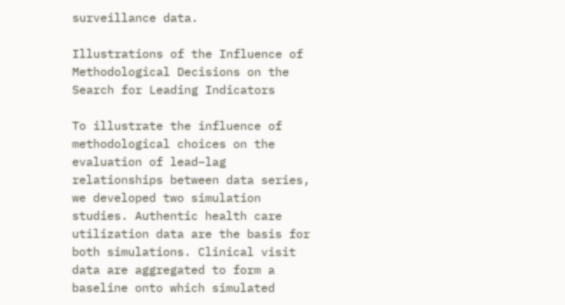surveillance data.

Illustrations of the Influence of Methodological Decisions on the Search for Leading Indicators

To illustrate the influence of methodological choices on the evaluation of lead–lag relationships between data series, we developed two simulation studies. Authentic health care utilization data are the basis for both simulations. Clinical visit data are aggregated to form a baseline onto which simulated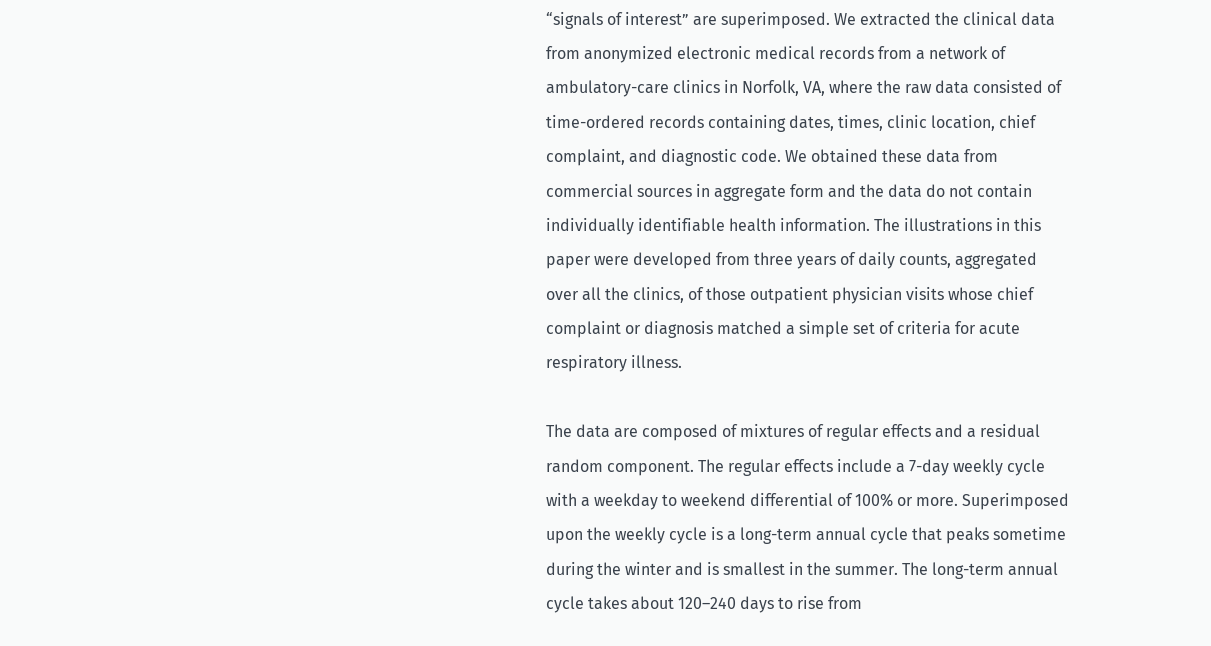“signals of interest” are superimposed. We extracted the clinical data from anonymized electronic medical records from a network of ambulatory-care clinics in Norfolk, VA, where the raw data consisted of time-ordered records containing dates, times, clinic location, chief complaint, and diagnostic code. We obtained these data from commercial sources in aggregate form and the data do not contain individually identifiable health information. The illustrations in this paper were developed from three years of daily counts, aggregated over all the clinics, of those outpatient physician visits whose chief complaint or diagnosis matched a simple set of criteria for acute respiratory illness.

The data are composed of mixtures of regular effects and a residual random component. The regular effects include a 7-day weekly cycle with a weekday to weekend differential of 100% or more. Superimposed upon the weekly cycle is a long-term annual cycle that peaks sometime during the winter and is smallest in the summer. The long-term annual cycle takes about 120–240 days to rise from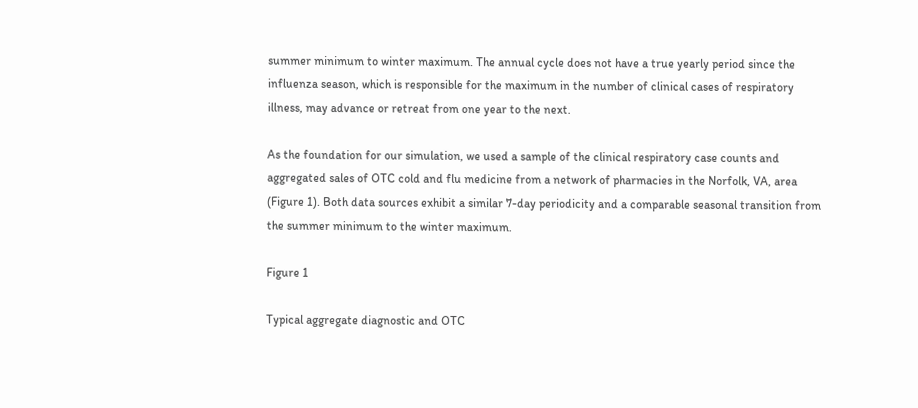summer minimum to winter maximum. The annual cycle does not have a true yearly period since the influenza season, which is responsible for the maximum in the number of clinical cases of respiratory illness, may advance or retreat from one year to the next.

As the foundation for our simulation, we used a sample of the clinical respiratory case counts and aggregated sales of OTC cold and flu medicine from a network of pharmacies in the Norfolk, VA, area (Figure 1). Both data sources exhibit a similar 7-day periodicity and a comparable seasonal transition from the summer minimum to the winter maximum.

Figure 1

Typical aggregate diagnostic and OTC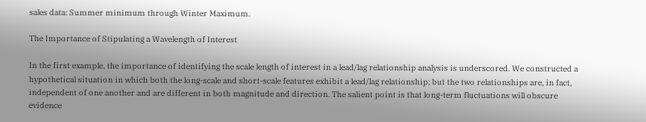sales data: Summer minimum through Winter Maximum.

The Importance of Stipulating a Wavelength of Interest

In the first example, the importance of identifying the scale length of interest in a lead/lag relationship analysis is underscored. We constructed a hypothetical situation in which both the long-scale and short-scale features exhibit a lead/lag relationship; but the two relationships are, in fact, independent of one another and are different in both magnitude and direction. The salient point is that long-term fluctuations will obscure evidence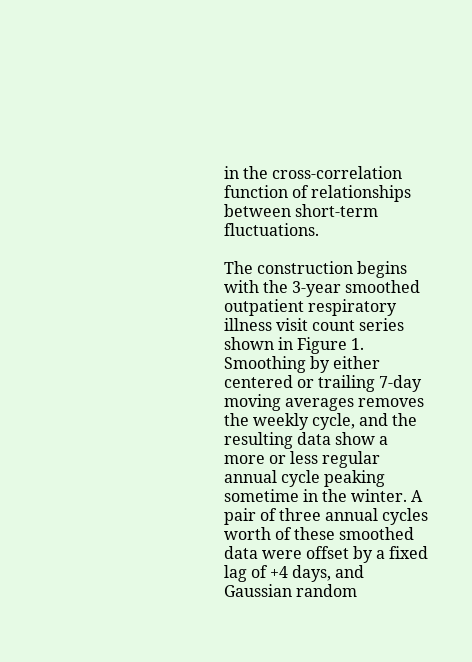in the cross-correlation function of relationships between short-term fluctuations.

The construction begins with the 3-year smoothed outpatient respiratory illness visit count series shown in Figure 1. Smoothing by either centered or trailing 7-day moving averages removes the weekly cycle, and the resulting data show a more or less regular annual cycle peaking sometime in the winter. A pair of three annual cycles worth of these smoothed data were offset by a fixed lag of +4 days, and Gaussian random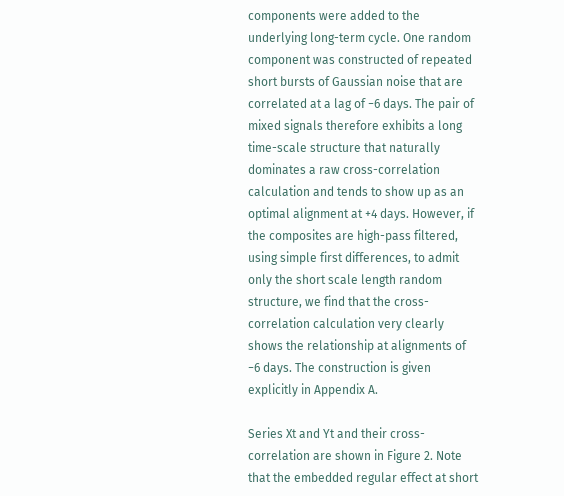components were added to the underlying long-term cycle. One random component was constructed of repeated short bursts of Gaussian noise that are correlated at a lag of −6 days. The pair of mixed signals therefore exhibits a long time-scale structure that naturally dominates a raw cross-correlation calculation and tends to show up as an optimal alignment at +4 days. However, if the composites are high-pass filtered, using simple first differences, to admit only the short scale length random structure, we find that the cross-correlation calculation very clearly shows the relationship at alignments of −6 days. The construction is given explicitly in Appendix A.

Series Xt and Yt and their cross-correlation are shown in Figure 2. Note that the embedded regular effect at short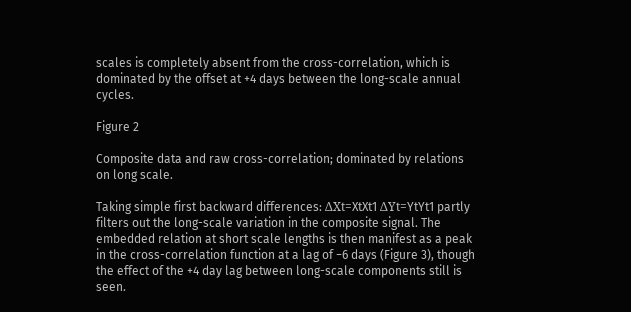scales is completely absent from the cross-correlation, which is dominated by the offset at +4 days between the long-scale annual cycles.

Figure 2

Composite data and raw cross-correlation; dominated by relations on long scale.

Taking simple first backward differences: ΔXt=XtXt1 ΔYt=YtYt1 partly filters out the long-scale variation in the composite signal. The embedded relation at short scale lengths is then manifest as a peak in the cross-correlation function at a lag of −6 days (Figure 3), though the effect of the +4 day lag between long-scale components still is seen.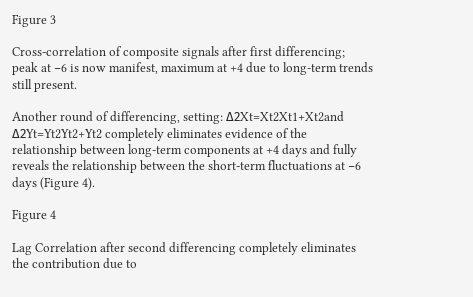Figure 3

Cross-correlation of composite signals after first differencing; peak at −6 is now manifest, maximum at +4 due to long-term trends still present.

Another round of differencing, setting: Δ2Xt=Xt2Xt1+Xt2and Δ2Yt=Yt2Yt2+Yt2 completely eliminates evidence of the relationship between long-term components at +4 days and fully reveals the relationship between the short-term fluctuations at −6 days (Figure 4).

Figure 4

Lag Correlation after second differencing completely eliminates the contribution due to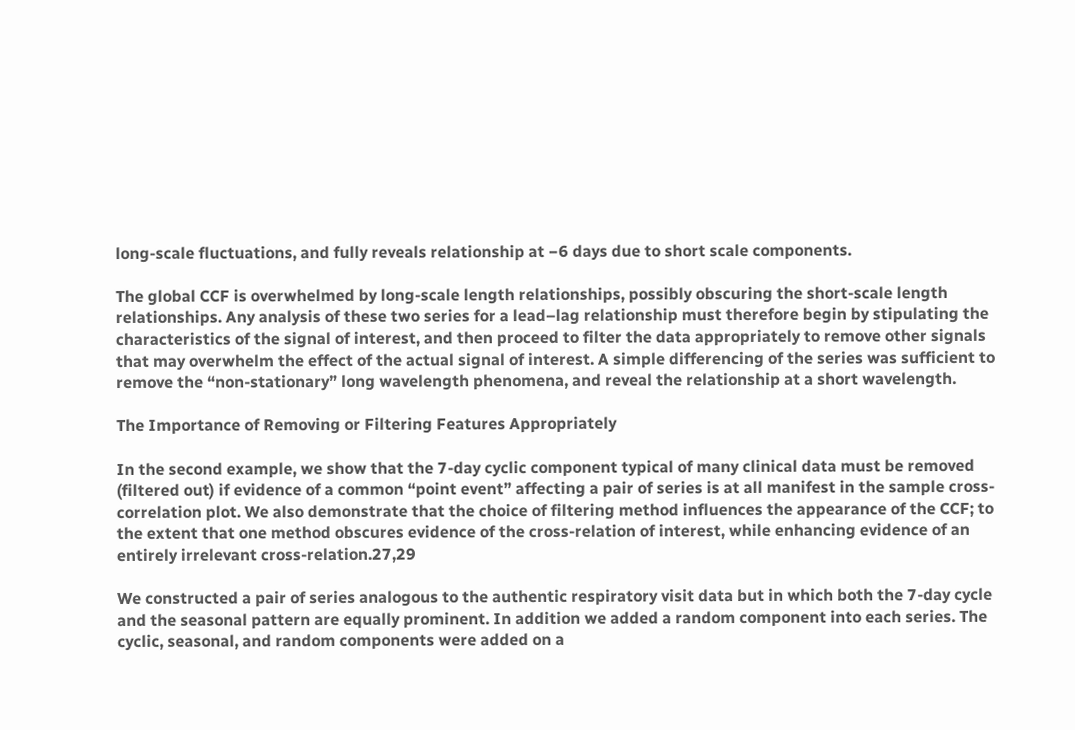long-scale fluctuations, and fully reveals relationship at −6 days due to short scale components.

The global CCF is overwhelmed by long-scale length relationships, possibly obscuring the short-scale length relationships. Any analysis of these two series for a lead–lag relationship must therefore begin by stipulating the characteristics of the signal of interest, and then proceed to filter the data appropriately to remove other signals that may overwhelm the effect of the actual signal of interest. A simple differencing of the series was sufficient to remove the “non-stationary” long wavelength phenomena, and reveal the relationship at a short wavelength.

The Importance of Removing or Filtering Features Appropriately

In the second example, we show that the 7-day cyclic component typical of many clinical data must be removed (filtered out) if evidence of a common “point event” affecting a pair of series is at all manifest in the sample cross-correlation plot. We also demonstrate that the choice of filtering method influences the appearance of the CCF; to the extent that one method obscures evidence of the cross-relation of interest, while enhancing evidence of an entirely irrelevant cross-relation.27,29

We constructed a pair of series analogous to the authentic respiratory visit data but in which both the 7-day cycle and the seasonal pattern are equally prominent. In addition we added a random component into each series. The cyclic, seasonal, and random components were added on a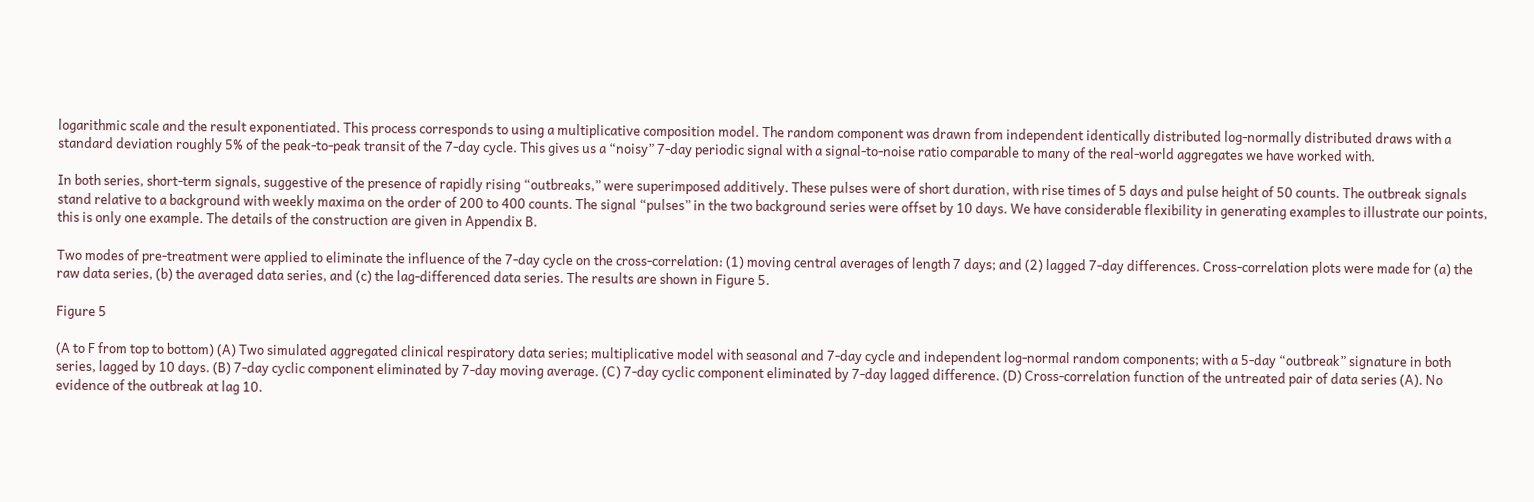logarithmic scale and the result exponentiated. This process corresponds to using a multiplicative composition model. The random component was drawn from independent identically distributed log-normally distributed draws with a standard deviation roughly 5% of the peak-to-peak transit of the 7-day cycle. This gives us a “noisy” 7-day periodic signal with a signal-to-noise ratio comparable to many of the real-world aggregates we have worked with.

In both series, short-term signals, suggestive of the presence of rapidly rising “outbreaks,” were superimposed additively. These pulses were of short duration, with rise times of 5 days and pulse height of 50 counts. The outbreak signals stand relative to a background with weekly maxima on the order of 200 to 400 counts. The signal “pulses” in the two background series were offset by 10 days. We have considerable flexibility in generating examples to illustrate our points, this is only one example. The details of the construction are given in Appendix B.

Two modes of pre-treatment were applied to eliminate the influence of the 7-day cycle on the cross-correlation: (1) moving central averages of length 7 days; and (2) lagged 7-day differences. Cross-correlation plots were made for (a) the raw data series, (b) the averaged data series, and (c) the lag-differenced data series. The results are shown in Figure 5.

Figure 5

(A to F from top to bottom) (A) Two simulated aggregated clinical respiratory data series; multiplicative model with seasonal and 7-day cycle and independent log-normal random components; with a 5-day “outbreak” signature in both series, lagged by 10 days. (B) 7-day cyclic component eliminated by 7-day moving average. (C) 7-day cyclic component eliminated by 7-day lagged difference. (D) Cross-correlation function of the untreated pair of data series (A). No evidence of the outbreak at lag 10.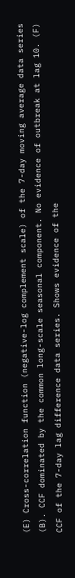(E) Cross-correlation function (negative-log complement scale) of the 7-day moving average data series (B). CCF dominated by the common long-scale seasonal component. No evidence of outbreak at lag 10. (F) CCF of the 7-day lag difference data series. Shows evidence of the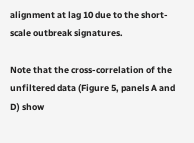alignment at lag 10 due to the short-scale outbreak signatures.

Note that the cross-correlation of the unfiltered data (Figure 5, panels A and D) show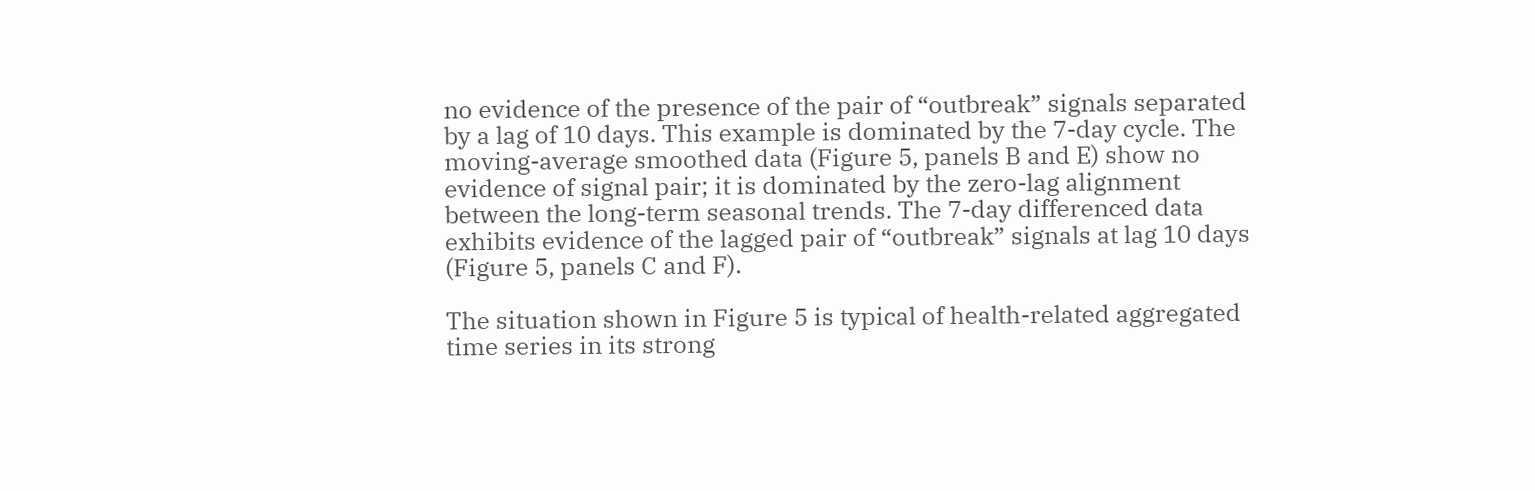no evidence of the presence of the pair of “outbreak” signals separated by a lag of 10 days. This example is dominated by the 7-day cycle. The moving-average smoothed data (Figure 5, panels B and E) show no evidence of signal pair; it is dominated by the zero-lag alignment between the long-term seasonal trends. The 7-day differenced data exhibits evidence of the lagged pair of “outbreak” signals at lag 10 days (Figure 5, panels C and F).

The situation shown in Figure 5 is typical of health-related aggregated time series in its strong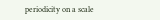periodicity on a scale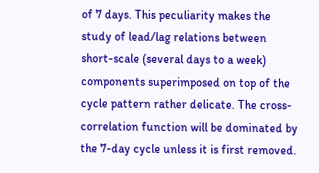of 7 days. This peculiarity makes the study of lead/lag relations between short-scale (several days to a week) components superimposed on top of the cycle pattern rather delicate. The cross-correlation function will be dominated by the 7-day cycle unless it is first removed.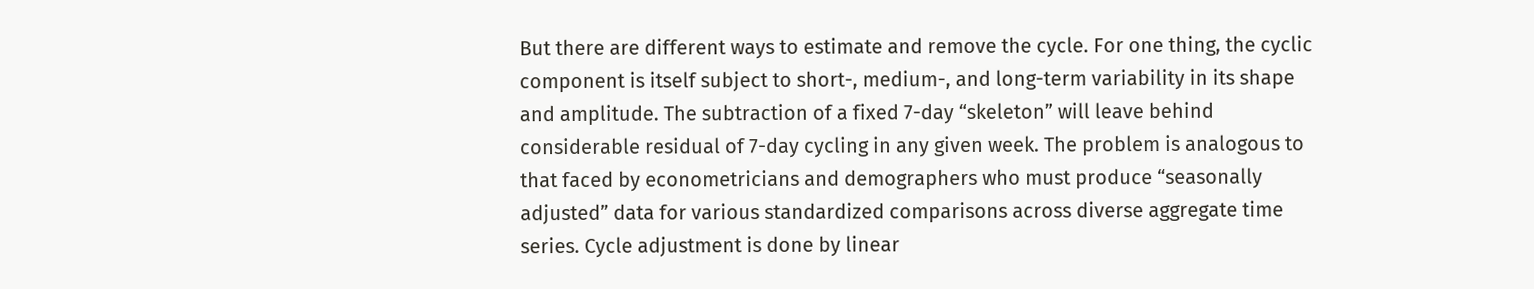But there are different ways to estimate and remove the cycle. For one thing, the cyclic component is itself subject to short-, medium-, and long-term variability in its shape and amplitude. The subtraction of a fixed 7-day “skeleton” will leave behind considerable residual of 7-day cycling in any given week. The problem is analogous to that faced by econometricians and demographers who must produce “seasonally adjusted” data for various standardized comparisons across diverse aggregate time series. Cycle adjustment is done by linear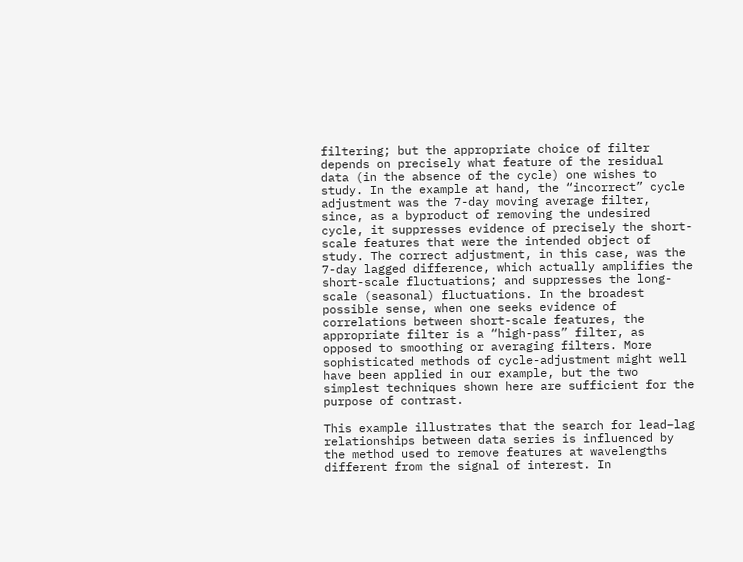filtering; but the appropriate choice of filter depends on precisely what feature of the residual data (in the absence of the cycle) one wishes to study. In the example at hand, the “incorrect” cycle adjustment was the 7-day moving average filter, since, as a byproduct of removing the undesired cycle, it suppresses evidence of precisely the short-scale features that were the intended object of study. The correct adjustment, in this case, was the 7-day lagged difference, which actually amplifies the short-scale fluctuations; and suppresses the long-scale (seasonal) fluctuations. In the broadest possible sense, when one seeks evidence of correlations between short-scale features, the appropriate filter is a “high-pass” filter, as opposed to smoothing or averaging filters. More sophisticated methods of cycle-adjustment might well have been applied in our example, but the two simplest techniques shown here are sufficient for the purpose of contrast.

This example illustrates that the search for lead–lag relationships between data series is influenced by the method used to remove features at wavelengths different from the signal of interest. In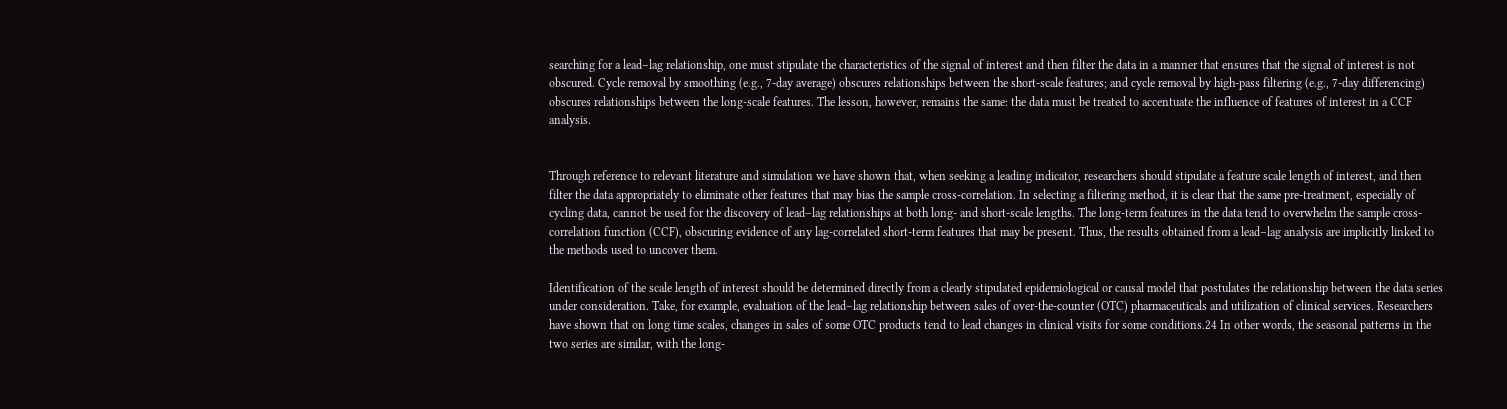searching for a lead–lag relationship, one must stipulate the characteristics of the signal of interest and then filter the data in a manner that ensures that the signal of interest is not obscured. Cycle removal by smoothing (e.g., 7-day average) obscures relationships between the short-scale features; and cycle removal by high-pass filtering (e.g., 7-day differencing) obscures relationships between the long-scale features. The lesson, however, remains the same: the data must be treated to accentuate the influence of features of interest in a CCF analysis.


Through reference to relevant literature and simulation we have shown that, when seeking a leading indicator, researchers should stipulate a feature scale length of interest, and then filter the data appropriately to eliminate other features that may bias the sample cross-correlation. In selecting a filtering method, it is clear that the same pre-treatment, especially of cycling data, cannot be used for the discovery of lead–lag relationships at both long- and short-scale lengths. The long-term features in the data tend to overwhelm the sample cross-correlation function (CCF), obscuring evidence of any lag-correlated short-term features that may be present. Thus, the results obtained from a lead–lag analysis are implicitly linked to the methods used to uncover them.

Identification of the scale length of interest should be determined directly from a clearly stipulated epidemiological or causal model that postulates the relationship between the data series under consideration. Take, for example, evaluation of the lead–lag relationship between sales of over-the-counter (OTC) pharmaceuticals and utilization of clinical services. Researchers have shown that on long time scales, changes in sales of some OTC products tend to lead changes in clinical visits for some conditions.24 In other words, the seasonal patterns in the two series are similar, with the long-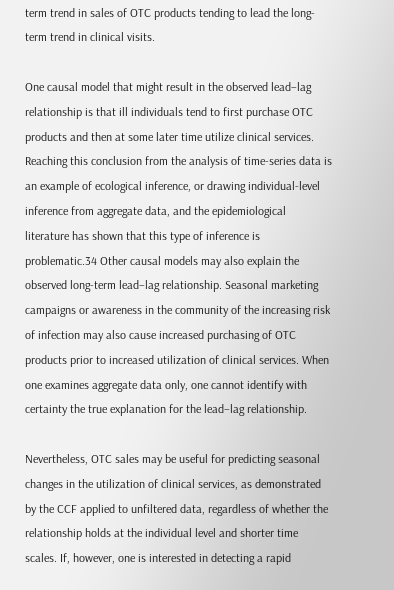term trend in sales of OTC products tending to lead the long-term trend in clinical visits.

One causal model that might result in the observed lead–lag relationship is that ill individuals tend to first purchase OTC products and then at some later time utilize clinical services. Reaching this conclusion from the analysis of time-series data is an example of ecological inference, or drawing individual-level inference from aggregate data, and the epidemiological literature has shown that this type of inference is problematic.34 Other causal models may also explain the observed long-term lead–lag relationship. Seasonal marketing campaigns or awareness in the community of the increasing risk of infection may also cause increased purchasing of OTC products prior to increased utilization of clinical services. When one examines aggregate data only, one cannot identify with certainty the true explanation for the lead–lag relationship.

Nevertheless, OTC sales may be useful for predicting seasonal changes in the utilization of clinical services, as demonstrated by the CCF applied to unfiltered data, regardless of whether the relationship holds at the individual level and shorter time scales. If, however, one is interested in detecting a rapid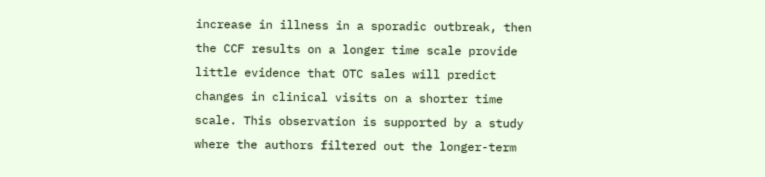increase in illness in a sporadic outbreak, then the CCF results on a longer time scale provide little evidence that OTC sales will predict changes in clinical visits on a shorter time scale. This observation is supported by a study where the authors filtered out the longer-term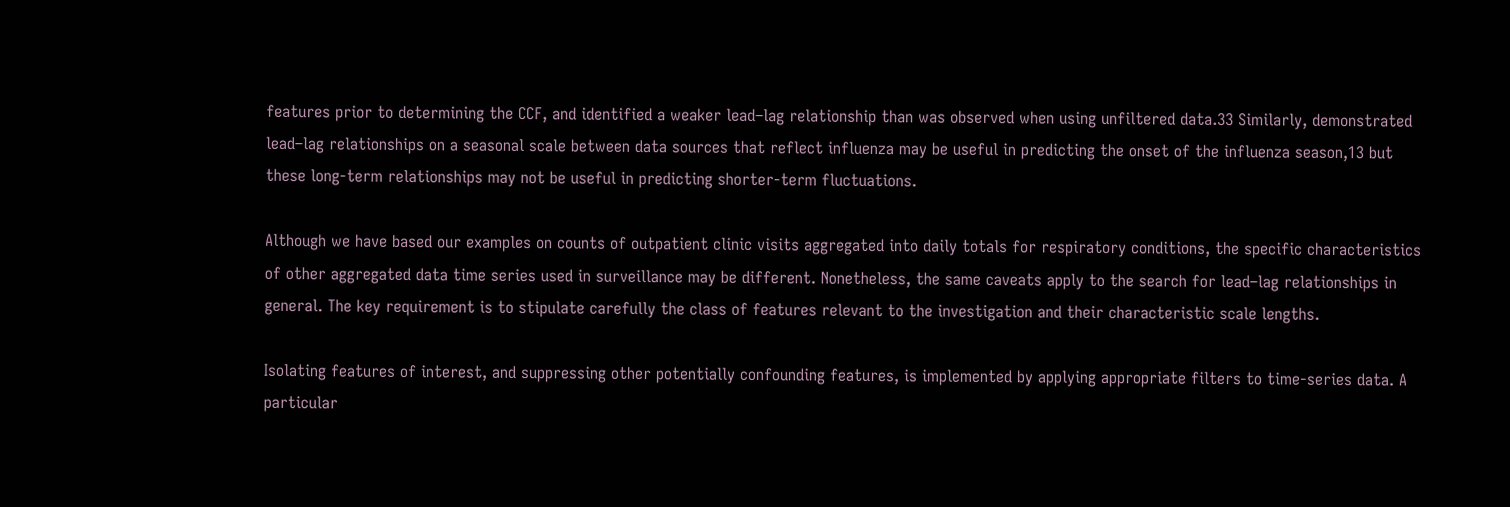features prior to determining the CCF, and identified a weaker lead–lag relationship than was observed when using unfiltered data.33 Similarly, demonstrated lead–lag relationships on a seasonal scale between data sources that reflect influenza may be useful in predicting the onset of the influenza season,13 but these long-term relationships may not be useful in predicting shorter-term fluctuations.

Although we have based our examples on counts of outpatient clinic visits aggregated into daily totals for respiratory conditions, the specific characteristics of other aggregated data time series used in surveillance may be different. Nonetheless, the same caveats apply to the search for lead–lag relationships in general. The key requirement is to stipulate carefully the class of features relevant to the investigation and their characteristic scale lengths.

Isolating features of interest, and suppressing other potentially confounding features, is implemented by applying appropriate filters to time-series data. A particular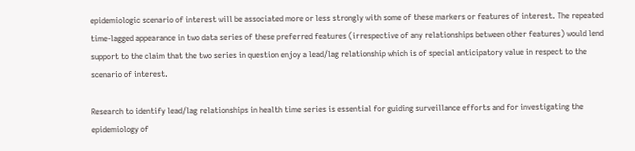epidemiologic scenario of interest will be associated more or less strongly with some of these markers or features of interest. The repeated time-lagged appearance in two data series of these preferred features (irrespective of any relationships between other features) would lend support to the claim that the two series in question enjoy a lead/lag relationship which is of special anticipatory value in respect to the scenario of interest.

Research to identify lead/lag relationships in health time series is essential for guiding surveillance efforts and for investigating the epidemiology of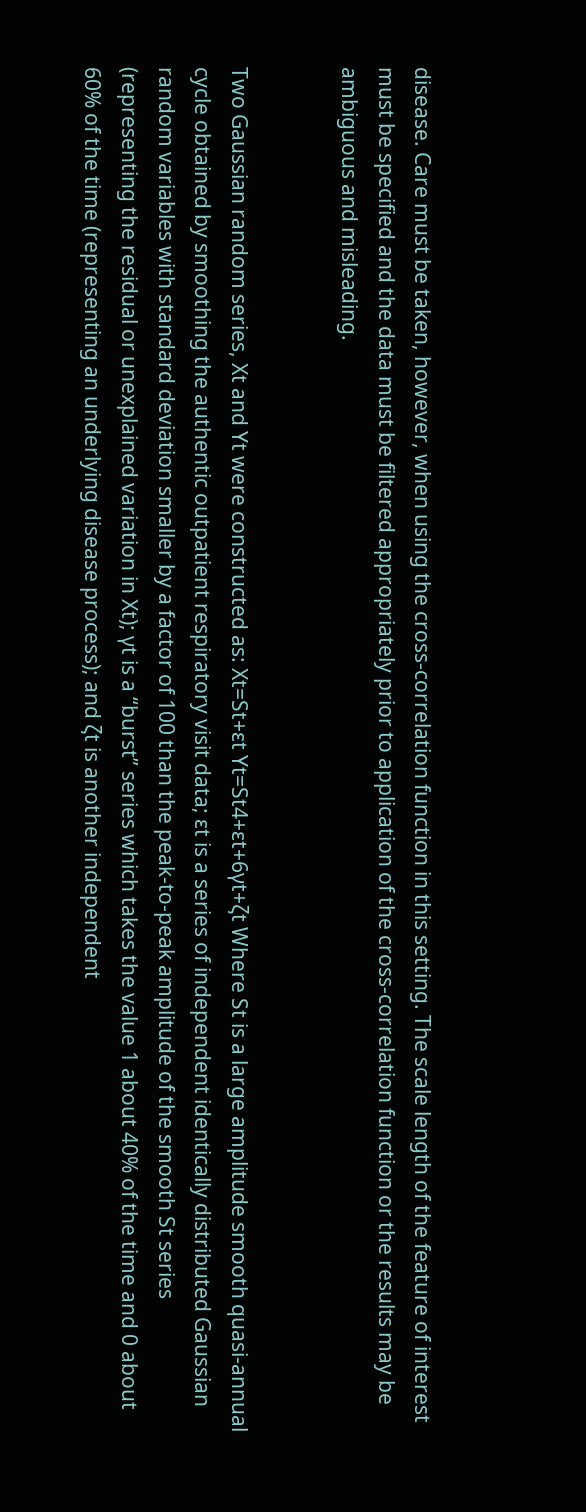disease. Care must be taken, however, when using the cross-correlation function in this setting. The scale length of the feature of interest must be specified and the data must be filtered appropriately prior to application of the cross-correlation function or the results may be ambiguous and misleading.


Two Gaussian random series, Xt and Yt were constructed as: Xt=St+εt Yt=St4+εt+6γt+ζt Where St is a large amplitude smooth quasi-annual cycle obtained by smoothing the authentic outpatient respiratory visit data; εt is a series of independent identically distributed Gaussian random variables with standard deviation smaller by a factor of 100 than the peak-to-peak amplitude of the smooth St series (representing the residual or unexplained variation in Xt); γt is a “burst” series which takes the value 1 about 40% of the time and 0 about 60% of the time (representing an underlying disease process); and ζt is another independent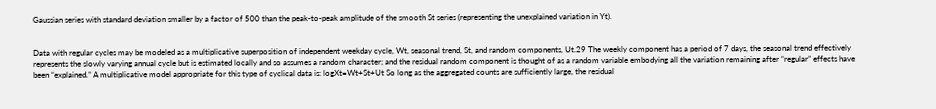Gaussian series with standard deviation smaller by a factor of 500 than the peak-to-peak amplitude of the smooth St series (representing the unexplained variation in Yt).


Data with regular cycles may be modeled as a multiplicative superposition of independent weekday cycle, Wt, seasonal trend, St, and random components, Ut.29 The weekly component has a period of 7 days, the seasonal trend effectively represents the slowly varying annual cycle but is estimated locally and so assumes a random character; and the residual random component is thought of as a random variable embodying all the variation remaining after “regular” effects have been “explained.” A multiplicative model appropriate for this type of cyclical data is: logXt=Wt+St+Ut So long as the aggregated counts are sufficiently large, the residual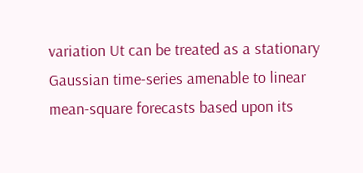variation Ut can be treated as a stationary Gaussian time-series amenable to linear mean-square forecasts based upon its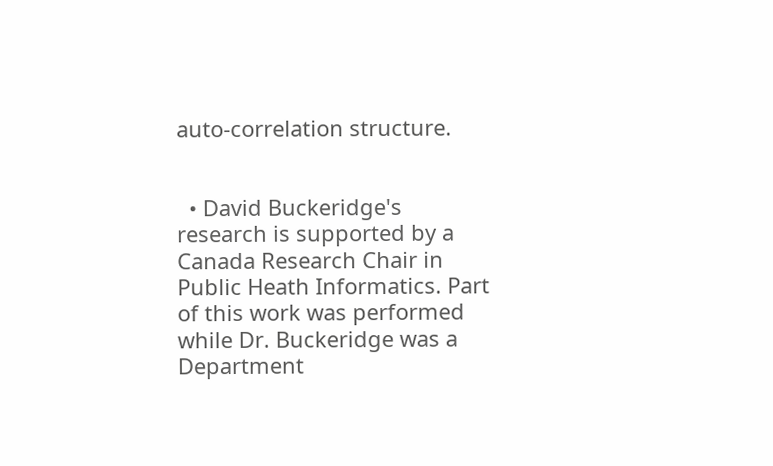auto-correlation structure.


  • David Buckeridge's research is supported by a Canada Research Chair in Public Heath Informatics. Part of this work was performed while Dr. Buckeridge was a Department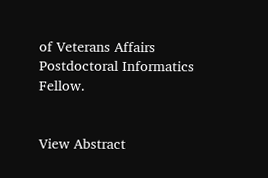of Veterans Affairs Postdoctoral Informatics Fellow.


View Abstract